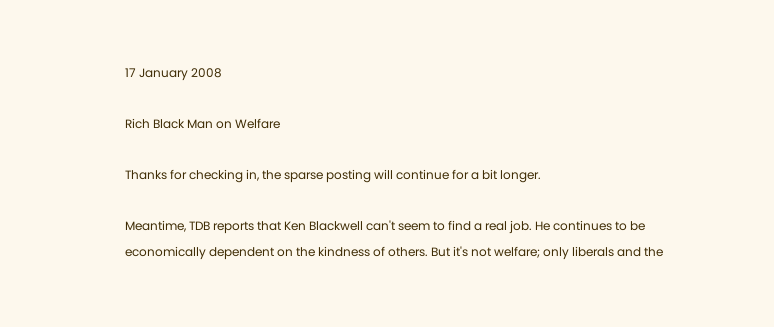17 January 2008

Rich Black Man on Welfare

Thanks for checking in, the sparse posting will continue for a bit longer.

Meantime, TDB reports that Ken Blackwell can't seem to find a real job. He continues to be economically dependent on the kindness of others. But it's not welfare; only liberals and the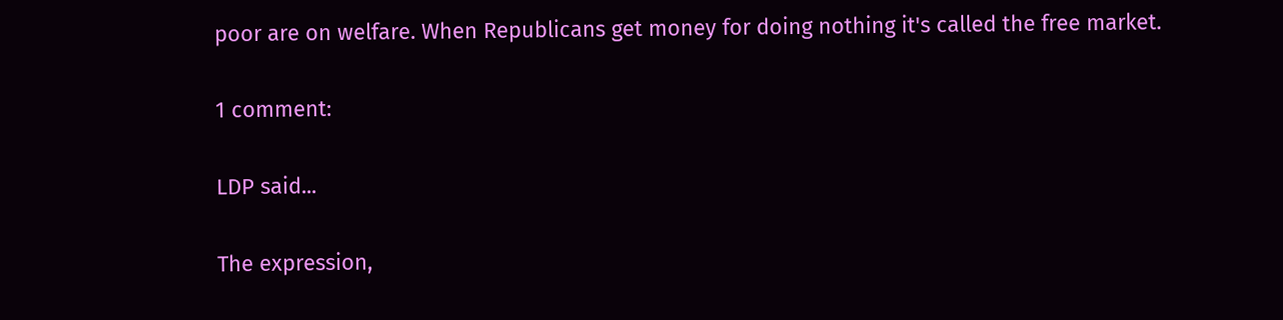poor are on welfare. When Republicans get money for doing nothing it's called the free market.

1 comment:

LDP said...

The expression,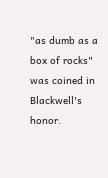"as dumb as a box of rocks" was coined in Blackwell's honor.